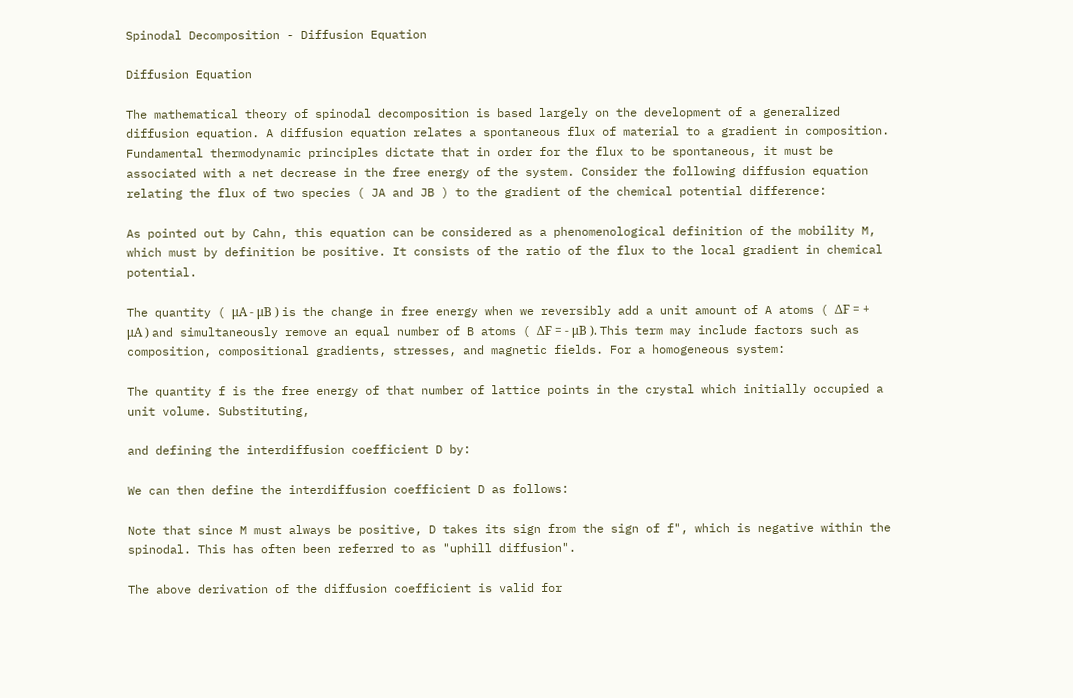Spinodal Decomposition - Diffusion Equation

Diffusion Equation

The mathematical theory of spinodal decomposition is based largely on the development of a generalized diffusion equation. A diffusion equation relates a spontaneous flux of material to a gradient in composition. Fundamental thermodynamic principles dictate that in order for the flux to be spontaneous, it must be associated with a net decrease in the free energy of the system. Consider the following diffusion equation relating the flux of two species ( JA and JB ) to the gradient of the chemical potential difference:

As pointed out by Cahn, this equation can be considered as a phenomenological definition of the mobility M, which must by definition be positive. It consists of the ratio of the flux to the local gradient in chemical potential.

The quantity ( μA - μB ) is the change in free energy when we reversibly add a unit amount of A atoms ( ΔF = + μA ) and simultaneously remove an equal number of B atoms ( ΔF = - μB ). This term may include factors such as composition, compositional gradients, stresses, and magnetic fields. For a homogeneous system:

The quantity f is the free energy of that number of lattice points in the crystal which initially occupied a unit volume. Substituting,

and defining the interdiffusion coefficient D by:

We can then define the interdiffusion coefficient D as follows:

Note that since M must always be positive, D takes its sign from the sign of f", which is negative within the spinodal. This has often been referred to as "uphill diffusion".

The above derivation of the diffusion coefficient is valid for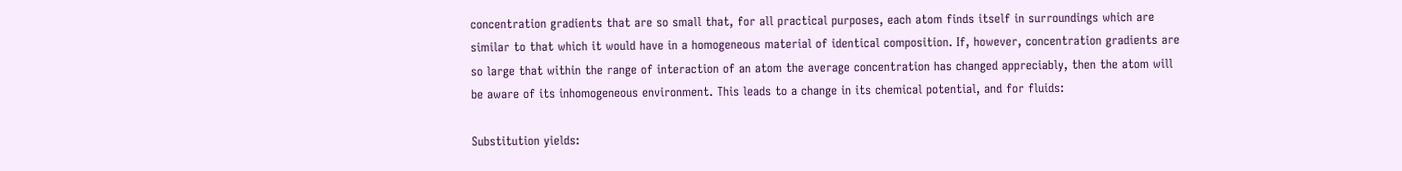concentration gradients that are so small that, for all practical purposes, each atom finds itself in surroundings which are similar to that which it would have in a homogeneous material of identical composition. If, however, concentration gradients are so large that within the range of interaction of an atom the average concentration has changed appreciably, then the atom will be aware of its inhomogeneous environment. This leads to a change in its chemical potential, and for fluids:

Substitution yields: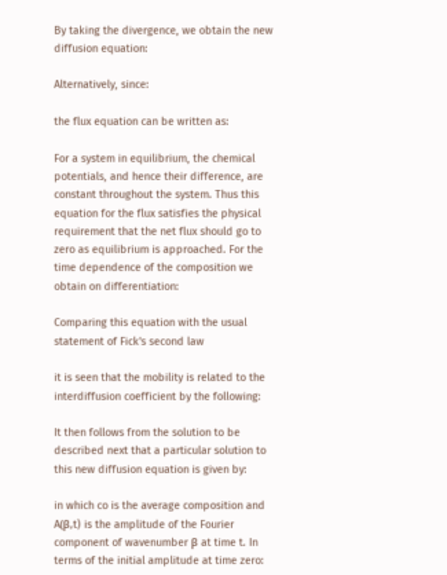By taking the divergence, we obtain the new diffusion equation:

Alternatively, since:

the flux equation can be written as:

For a system in equilibrium, the chemical potentials, and hence their difference, are constant throughout the system. Thus this equation for the flux satisfies the physical requirement that the net flux should go to zero as equilibrium is approached. For the time dependence of the composition we obtain on differentiation:

Comparing this equation with the usual statement of Fick's second law

it is seen that the mobility is related to the interdiffusion coefficient by the following:

It then follows from the solution to be described next that a particular solution to this new diffusion equation is given by:

in which co is the average composition and A(β,t) is the amplitude of the Fourier component of wavenumber β at time t. In terms of the initial amplitude at time zero: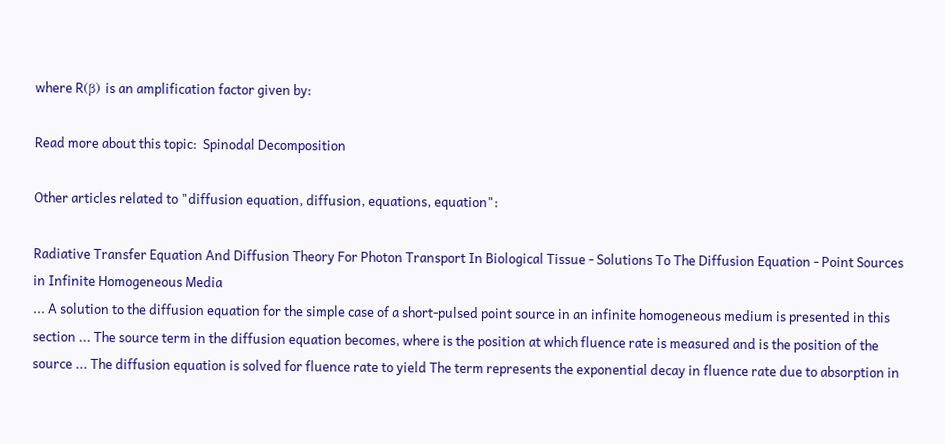where R(β) is an amplification factor given by:

Read more about this topic:  Spinodal Decomposition

Other articles related to "diffusion equation, diffusion, equations, equation":

Radiative Transfer Equation And Diffusion Theory For Photon Transport In Biological Tissue - Solutions To The Diffusion Equation - Point Sources in Infinite Homogeneous Media
... A solution to the diffusion equation for the simple case of a short-pulsed point source in an infinite homogeneous medium is presented in this section ... The source term in the diffusion equation becomes, where is the position at which fluence rate is measured and is the position of the source ... The diffusion equation is solved for fluence rate to yield The term represents the exponential decay in fluence rate due to absorption in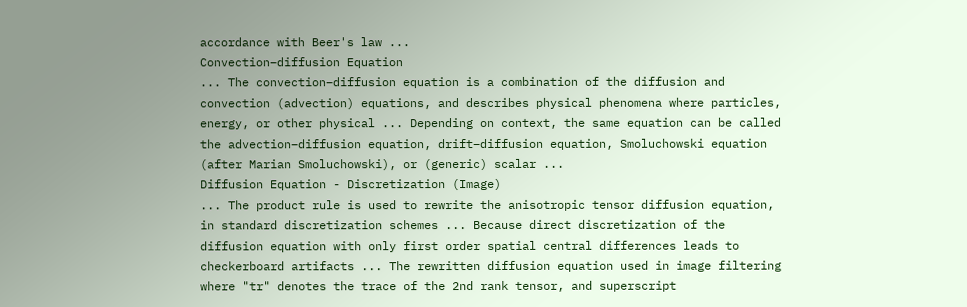accordance with Beer's law ...
Convection–diffusion Equation
... The convection–diffusion equation is a combination of the diffusion and convection (advection) equations, and describes physical phenomena where particles, energy, or other physical ... Depending on context, the same equation can be called the advection–diffusion equation, drift–diffusion equation, Smoluchowski equation (after Marian Smoluchowski), or (generic) scalar ...
Diffusion Equation - Discretization (Image)
... The product rule is used to rewrite the anisotropic tensor diffusion equation, in standard discretization schemes ... Because direct discretization of the diffusion equation with only first order spatial central differences leads to checkerboard artifacts ... The rewritten diffusion equation used in image filtering where "tr" denotes the trace of the 2nd rank tensor, and superscript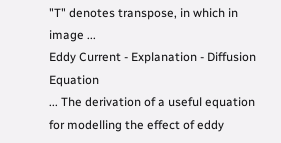"T" denotes transpose, in which in image ...
Eddy Current - Explanation - Diffusion Equation
... The derivation of a useful equation for modelling the effect of eddy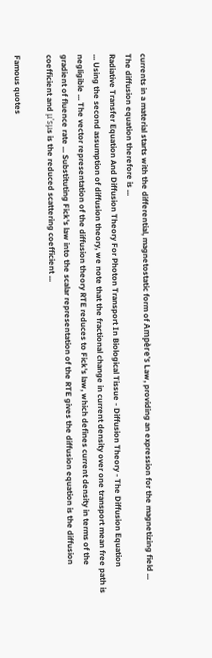currents in a material starts with the differential, magnetostatic form of Ampère's Law, providing an expression for the magnetizing field ... The diffusion equation therefore is ...
Radiative Transfer Equation And Diffusion Theory For Photon Transport In Biological Tissue - Diffusion Theory - The Diffusion Equation
... Using the second assumption of diffusion theory, we note that the fractional change in current density over one transport mean free path is negligible ... The vector representation of the diffusion theory RTE reduces to Fick's law, which defines current density in terms of the gradient of fluence rate ... Substituting Fick's law into the scalar representation of the RTE gives the diffusion equation is the diffusion coefficient and μ'sμs is the reduced scattering coefficient ...

Famous quotes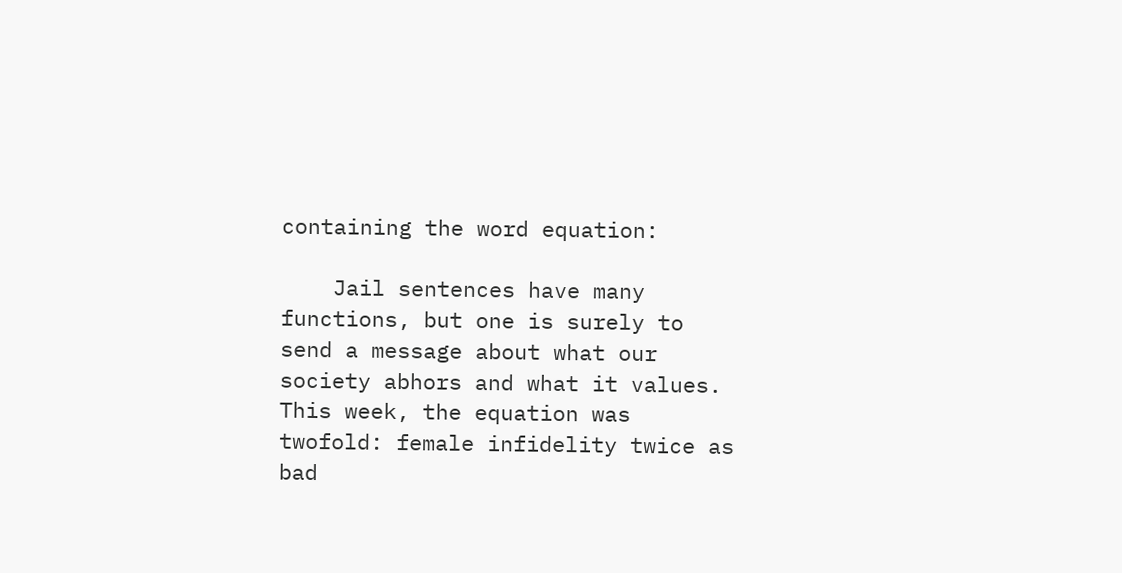containing the word equation:

    Jail sentences have many functions, but one is surely to send a message about what our society abhors and what it values. This week, the equation was twofold: female infidelity twice as bad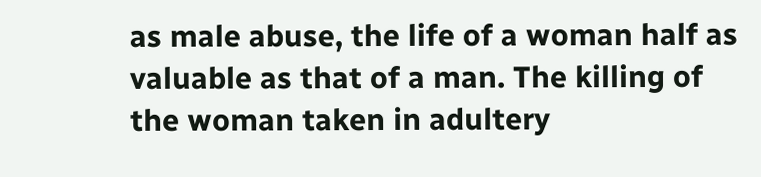as male abuse, the life of a woman half as valuable as that of a man. The killing of the woman taken in adultery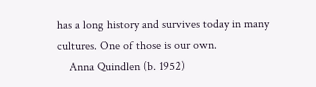has a long history and survives today in many cultures. One of those is our own.
    Anna Quindlen (b. 1952)